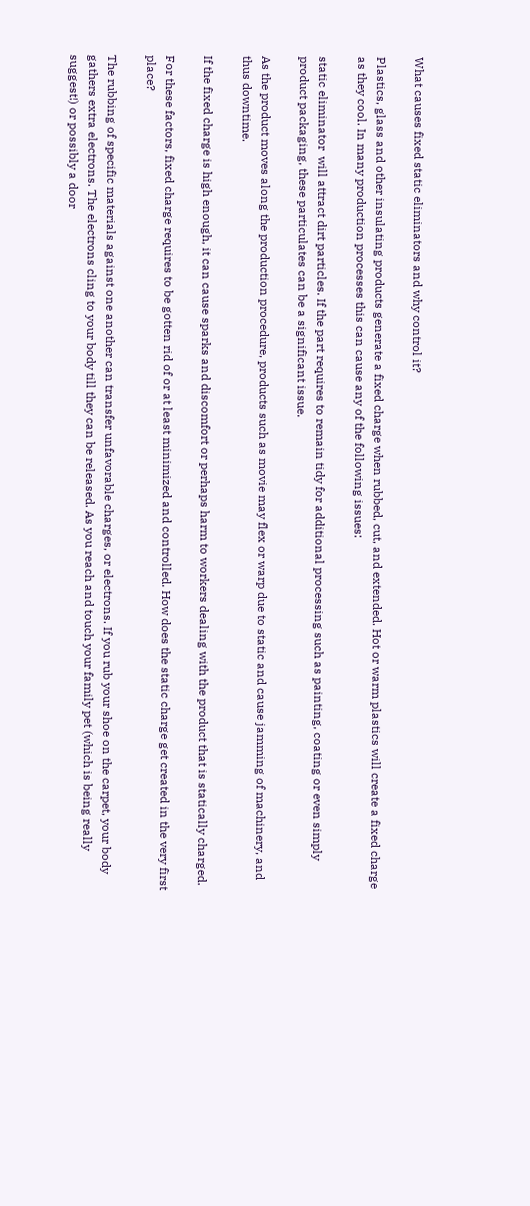What causes fixed static eliminators and why control it?

Plastics, glass and other insulating products generate a fixed charge when rubbed, cut, and extended. Hot or warm plastics will create a fixed charge as they cool. In many production processes this can cause any of the following issues:

static eliminator  will attract dirt particles. If the part requires to remain tidy for additional processing such as painting, coating or even simply product packaging, these particulates can be a significant issue.

As the product moves along the production procedure, products such as movie may flex or warp due to static and cause jamming of machinery, and thus downtime.

If the fixed charge is high enough, it can cause sparks and discomfort or perhaps harm to workers dealing with the product that is statically charged.

For these factors, fixed charge requires to be gotten rid of or at least minimized and controlled. How does the static charge get created in the very first place?

The rubbing of specific materials against one another can transfer unfavorable charges, or electrons. If you rub your shoe on the carpet, your body gathers extra electrons. The electrons cling to your body till they can be released. As you reach and touch your family pet (which is being really suggest!) or possibly a door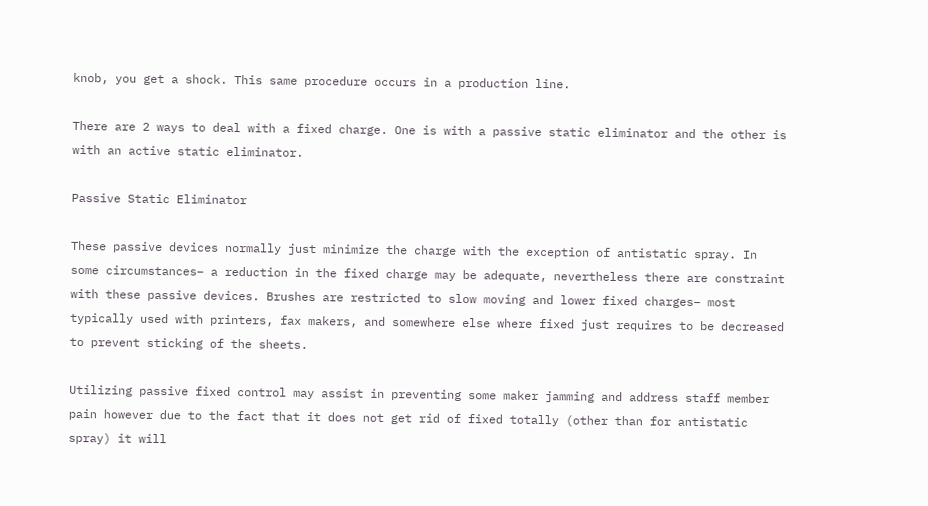knob, you get a shock. This same procedure occurs in a production line.

There are 2 ways to deal with a fixed charge. One is with a passive static eliminator and the other is with an active static eliminator.

Passive Static Eliminator

These passive devices normally just minimize the charge with the exception of antistatic spray. In some circumstances– a reduction in the fixed charge may be adequate, nevertheless there are constraint with these passive devices. Brushes are restricted to slow moving and lower fixed charges– most typically used with printers, fax makers, and somewhere else where fixed just requires to be decreased to prevent sticking of the sheets.

Utilizing passive fixed control may assist in preventing some maker jamming and address staff member pain however due to the fact that it does not get rid of fixed totally (other than for antistatic spray) it will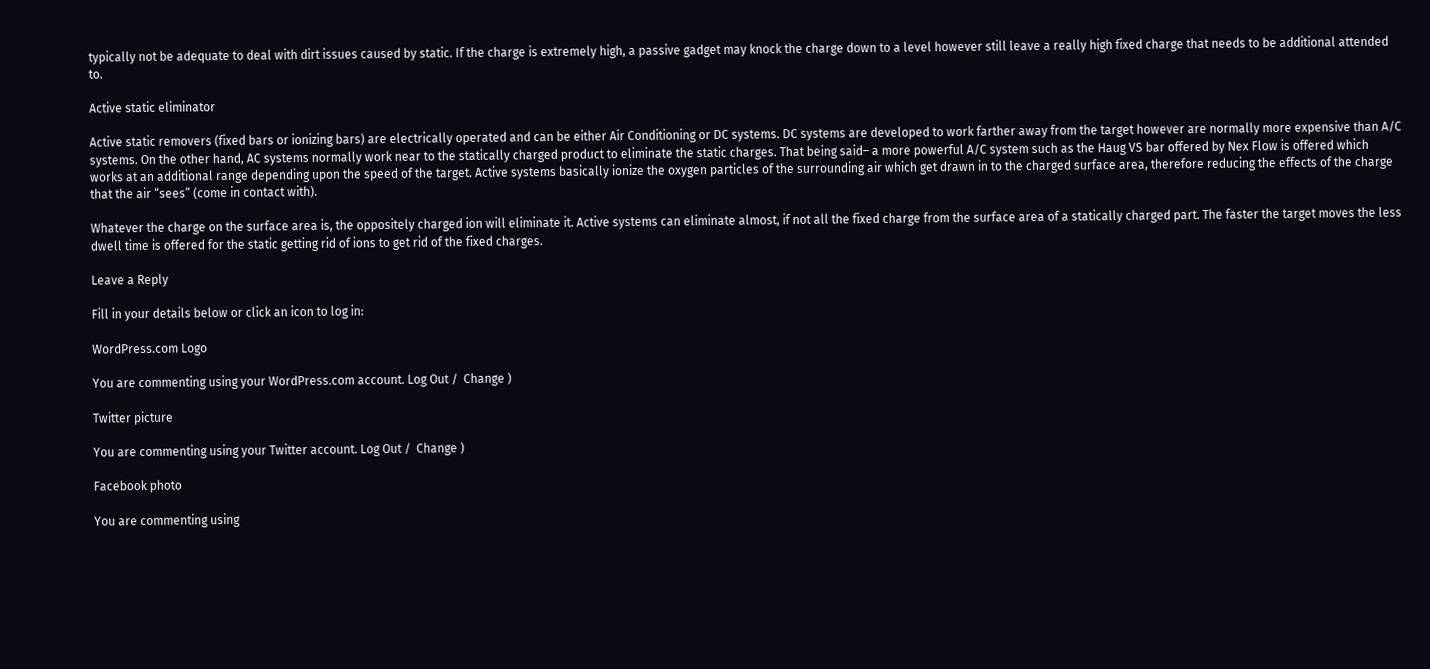typically not be adequate to deal with dirt issues caused by static. If the charge is extremely high, a passive gadget may knock the charge down to a level however still leave a really high fixed charge that needs to be additional attended to.

Active static eliminator

Active static removers (fixed bars or ionizing bars) are electrically operated and can be either Air Conditioning or DC systems. DC systems are developed to work farther away from the target however are normally more expensive than A/C systems. On the other hand, AC systems normally work near to the statically charged product to eliminate the static charges. That being said– a more powerful A/C system such as the Haug VS bar offered by Nex Flow is offered which works at an additional range depending upon the speed of the target. Active systems basically ionize the oxygen particles of the surrounding air which get drawn in to the charged surface area, therefore reducing the effects of the charge that the air “sees” (come in contact with).

Whatever the charge on the surface area is, the oppositely charged ion will eliminate it. Active systems can eliminate almost, if not all the fixed charge from the surface area of a statically charged part. The faster the target moves the less dwell time is offered for the static getting rid of ions to get rid of the fixed charges.

Leave a Reply

Fill in your details below or click an icon to log in:

WordPress.com Logo

You are commenting using your WordPress.com account. Log Out /  Change )

Twitter picture

You are commenting using your Twitter account. Log Out /  Change )

Facebook photo

You are commenting using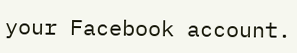your Facebook account.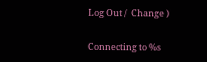Log Out /  Change )

Connecting to %s